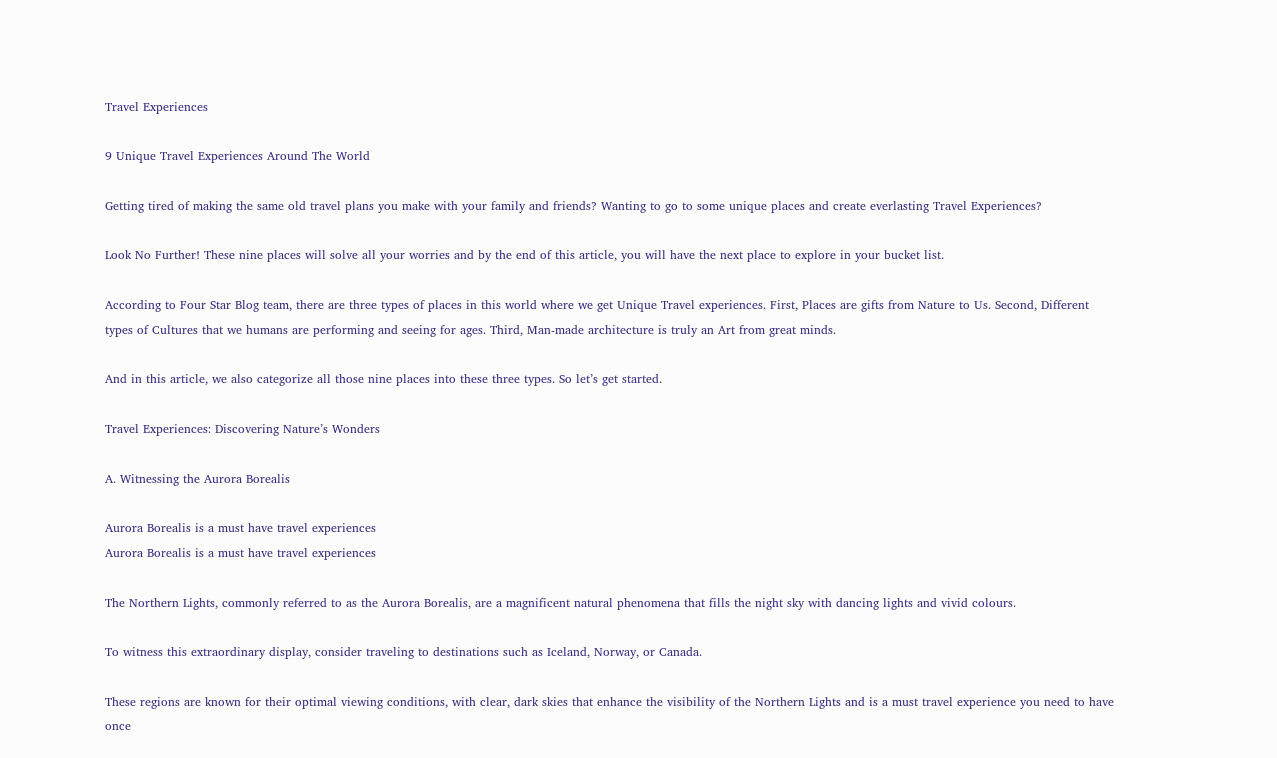Travel Experiences

9 Unique Travel Experiences Around The World

Getting tired of making the same old travel plans you make with your family and friends? Wanting to go to some unique places and create everlasting Travel Experiences?

Look No Further! These nine places will solve all your worries and by the end of this article, you will have the next place to explore in your bucket list.

According to Four Star Blog team, there are three types of places in this world where we get Unique Travel experiences. First, Places are gifts from Nature to Us. Second, Different types of Cultures that we humans are performing and seeing for ages. Third, Man-made architecture is truly an Art from great minds.

And in this article, we also categorize all those nine places into these three types. So let’s get started.

Travel Experiences: Discovering Nature’s Wonders

A. Witnessing the Aurora Borealis

Aurora Borealis is a must have travel experiences
Aurora Borealis is a must have travel experiences

The Northern Lights, commonly referred to as the Aurora Borealis, are a magnificent natural phenomena that fills the night sky with dancing lights and vivid colours.

To witness this extraordinary display, consider traveling to destinations such as Iceland, Norway, or Canada.

These regions are known for their optimal viewing conditions, with clear, dark skies that enhance the visibility of the Northern Lights and is a must travel experience you need to have once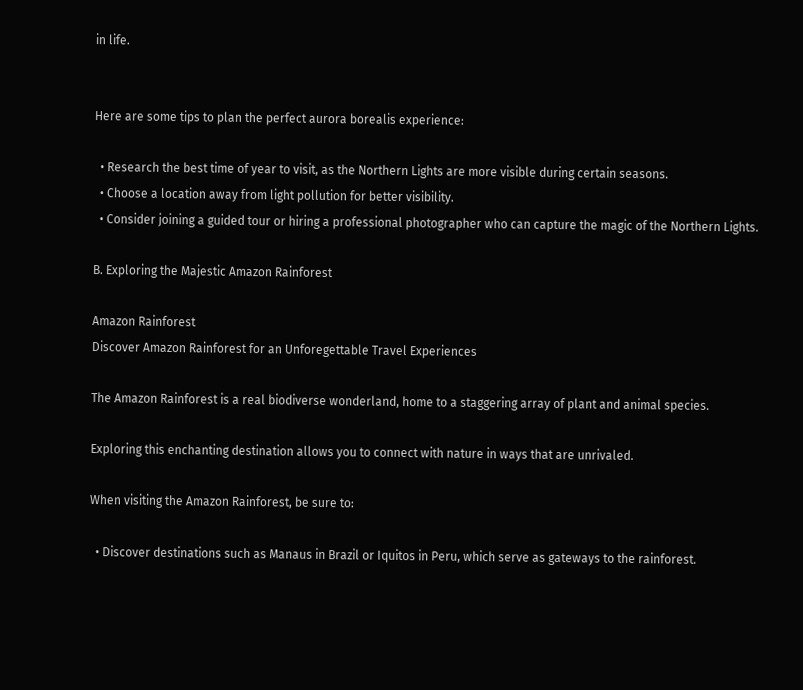in life.


Here are some tips to plan the perfect aurora borealis experience:

  • Research the best time of year to visit, as the Northern Lights are more visible during certain seasons.
  • Choose a location away from light pollution for better visibility.
  • Consider joining a guided tour or hiring a professional photographer who can capture the magic of the Northern Lights.

B. Exploring the Majestic Amazon Rainforest

Amazon Rainforest
Discover Amazon Rainforest for an Unforegettable Travel Experiences

The Amazon Rainforest is a real biodiverse wonderland, home to a staggering array of plant and animal species.

Exploring this enchanting destination allows you to connect with nature in ways that are unrivaled.

When visiting the Amazon Rainforest, be sure to:

  • Discover destinations such as Manaus in Brazil or Iquitos in Peru, which serve as gateways to the rainforest.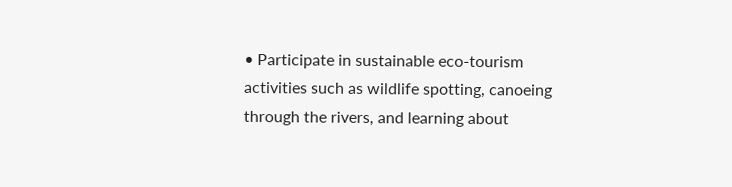• Participate in sustainable eco-tourism activities such as wildlife spotting, canoeing through the rivers, and learning about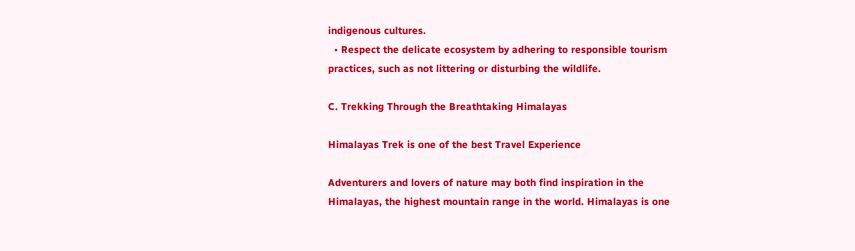indigenous cultures.
  • Respect the delicate ecosystem by adhering to responsible tourism practices, such as not littering or disturbing the wildlife.

C. Trekking Through the Breathtaking Himalayas

Himalayas Trek is one of the best Travel Experience

Adventurers and lovers of nature may both find inspiration in the Himalayas, the highest mountain range in the world. Himalayas is one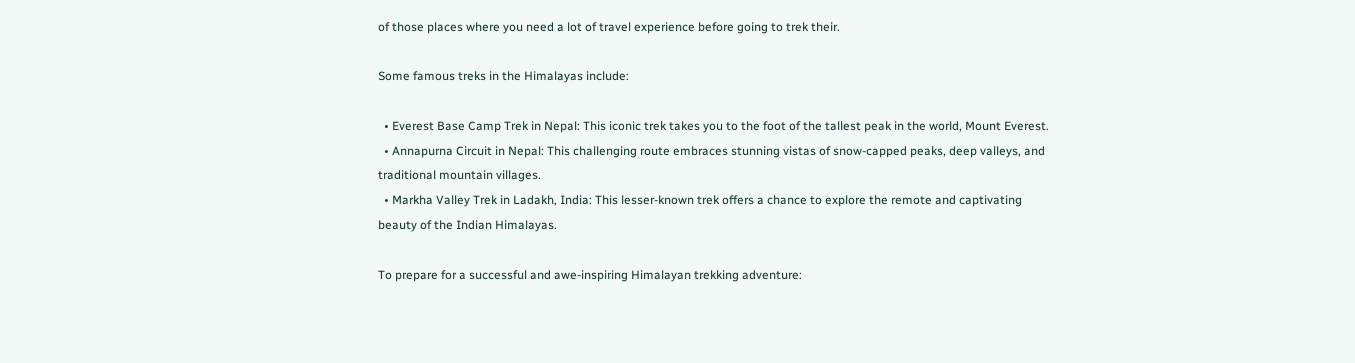of those places where you need a lot of travel experience before going to trek their.

Some famous treks in the Himalayas include:

  • Everest Base Camp Trek in Nepal: This iconic trek takes you to the foot of the tallest peak in the world, Mount Everest.
  • Annapurna Circuit in Nepal: This challenging route embraces stunning vistas of snow-capped peaks, deep valleys, and traditional mountain villages.
  • Markha Valley Trek in Ladakh, India: This lesser-known trek offers a chance to explore the remote and captivating beauty of the Indian Himalayas.

To prepare for a successful and awe-inspiring Himalayan trekking adventure: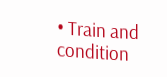• Train and condition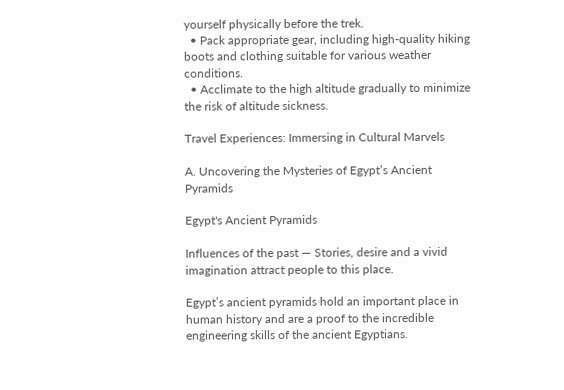yourself physically before the trek.
  • Pack appropriate gear, including high-quality hiking boots and clothing suitable for various weather conditions.
  • Acclimate to the high altitude gradually to minimize the risk of altitude sickness.

Travel Experiences: Immersing in Cultural Marvels

A. Uncovering the Mysteries of Egypt’s Ancient Pyramids

Egypt's Ancient Pyramids

Influences of the past — Stories, desire and a vivid imagination attract people to this place.

Egypt’s ancient pyramids hold an important place in human history and are a proof to the incredible engineering skills of the ancient Egyptians.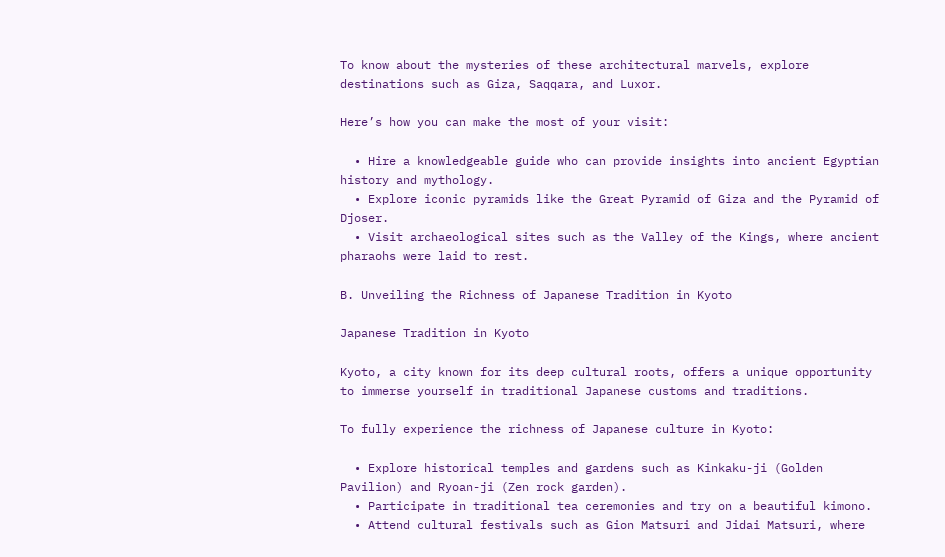To know about the mysteries of these architectural marvels, explore destinations such as Giza, Saqqara, and Luxor.

Here’s how you can make the most of your visit:

  • Hire a knowledgeable guide who can provide insights into ancient Egyptian history and mythology.
  • Explore iconic pyramids like the Great Pyramid of Giza and the Pyramid of Djoser.
  • Visit archaeological sites such as the Valley of the Kings, where ancient pharaohs were laid to rest.

B. Unveiling the Richness of Japanese Tradition in Kyoto

Japanese Tradition in Kyoto

Kyoto, a city known for its deep cultural roots, offers a unique opportunity to immerse yourself in traditional Japanese customs and traditions.

To fully experience the richness of Japanese culture in Kyoto:

  • Explore historical temples and gardens such as Kinkaku-ji (Golden Pavilion) and Ryoan-ji (Zen rock garden).
  • Participate in traditional tea ceremonies and try on a beautiful kimono.
  • Attend cultural festivals such as Gion Matsuri and Jidai Matsuri, where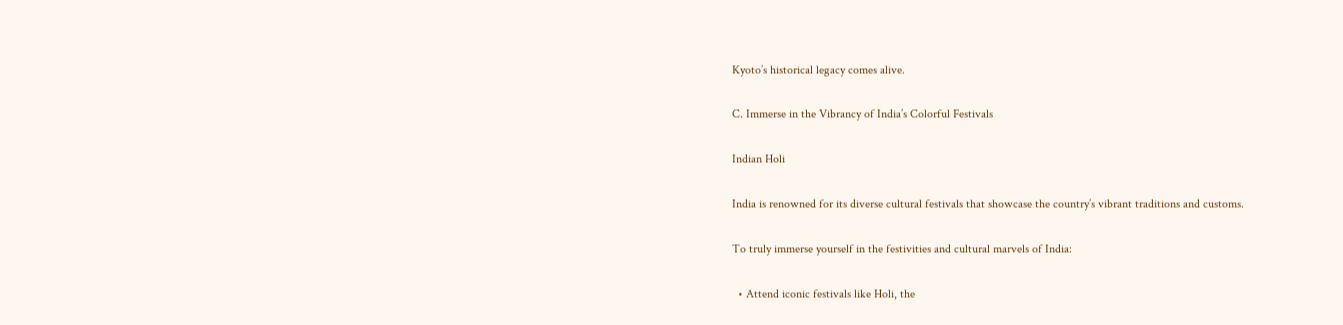Kyoto’s historical legacy comes alive.

C. Immerse in the Vibrancy of India’s Colorful Festivals

Indian Holi

India is renowned for its diverse cultural festivals that showcase the country’s vibrant traditions and customs.

To truly immerse yourself in the festivities and cultural marvels of India:

  • Attend iconic festivals like Holi, the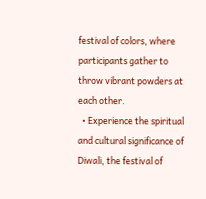festival of colors, where participants gather to throw vibrant powders at each other.
  • Experience the spiritual and cultural significance of Diwali, the festival of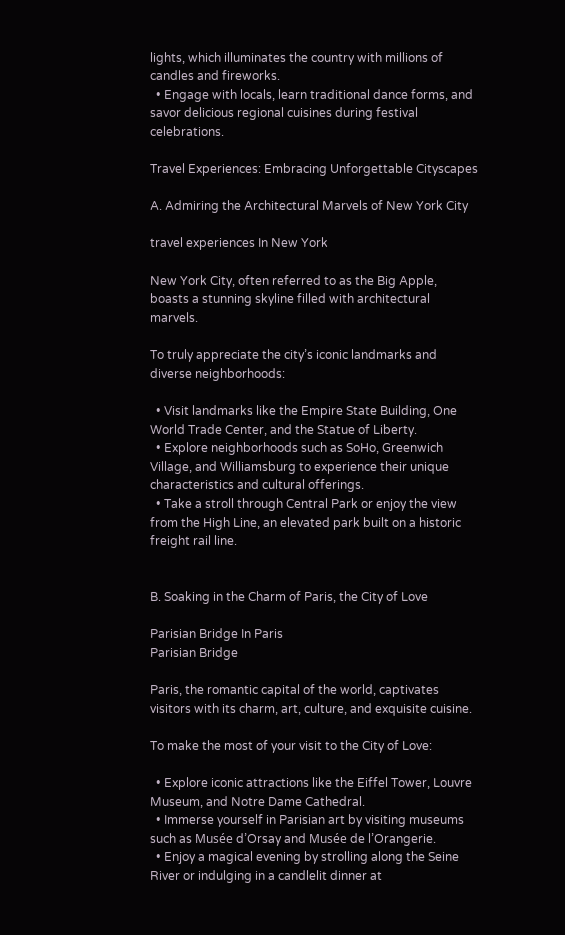lights, which illuminates the country with millions of candles and fireworks.
  • Engage with locals, learn traditional dance forms, and savor delicious regional cuisines during festival celebrations.

Travel Experiences: Embracing Unforgettable Cityscapes

A. Admiring the Architectural Marvels of New York City

travel experiences In New York

New York City, often referred to as the Big Apple, boasts a stunning skyline filled with architectural marvels.

To truly appreciate the city’s iconic landmarks and diverse neighborhoods:

  • Visit landmarks like the Empire State Building, One World Trade Center, and the Statue of Liberty.
  • Explore neighborhoods such as SoHo, Greenwich Village, and Williamsburg to experience their unique characteristics and cultural offerings.
  • Take a stroll through Central Park or enjoy the view from the High Line, an elevated park built on a historic freight rail line.


B. Soaking in the Charm of Paris, the City of Love

Parisian Bridge In Paris
Parisian Bridge

Paris, the romantic capital of the world, captivates visitors with its charm, art, culture, and exquisite cuisine.

To make the most of your visit to the City of Love:

  • Explore iconic attractions like the Eiffel Tower, Louvre Museum, and Notre Dame Cathedral.
  • Immerse yourself in Parisian art by visiting museums such as Musée d’Orsay and Musée de l’Orangerie.
  • Enjoy a magical evening by strolling along the Seine River or indulging in a candlelit dinner at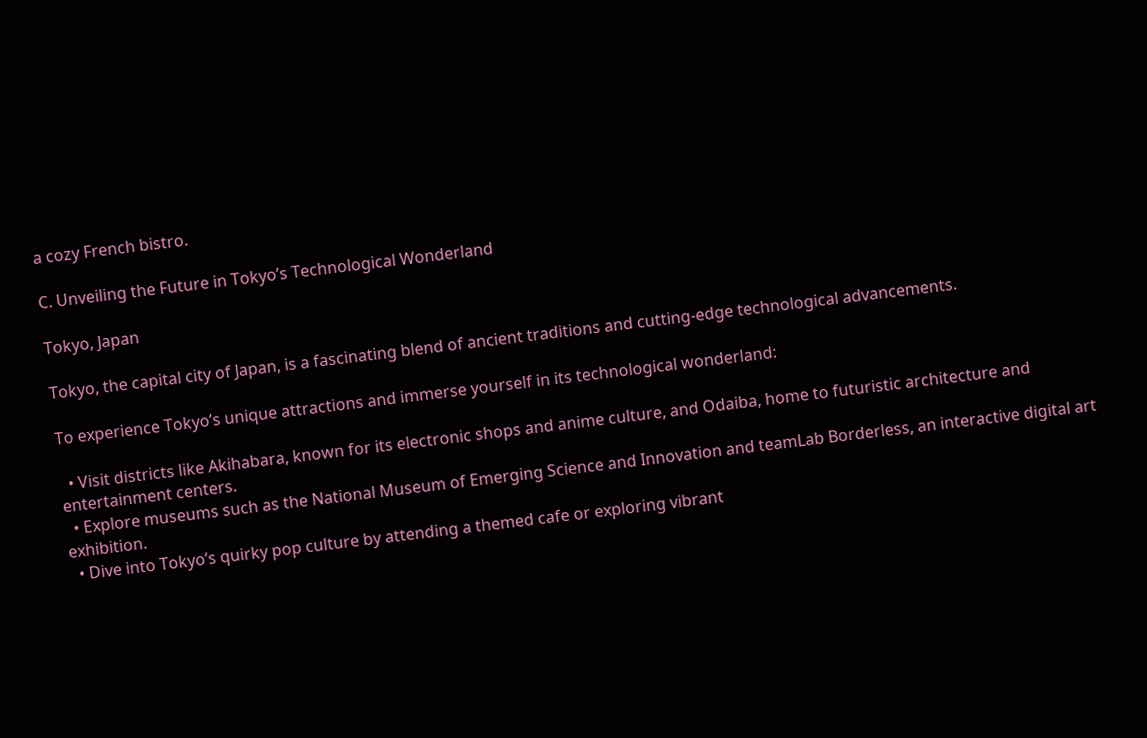a cozy French bistro.

C. Unveiling the Future in Tokyo’s Technological Wonderland

Tokyo, Japan

Tokyo, the capital city of Japan, is a fascinating blend of ancient traditions and cutting-edge technological advancements.

To experience Tokyo’s unique attractions and immerse yourself in its technological wonderland:

  • Visit districts like Akihabara, known for its electronic shops and anime culture, and Odaiba, home to futuristic architecture and entertainment centers.
  • Explore museums such as the National Museum of Emerging Science and Innovation and teamLab Borderless, an interactive digital art exhibition.
  • Dive into Tokyo’s quirky pop culture by attending a themed cafe or exploring vibrant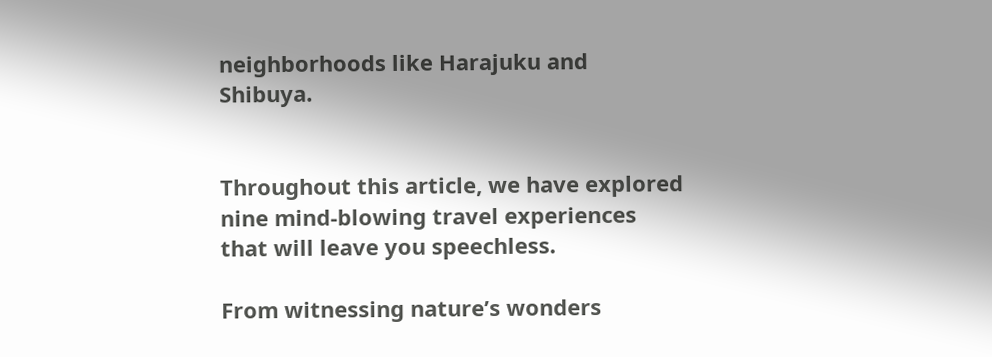neighborhoods like Harajuku and Shibuya.


Throughout this article, we have explored nine mind-blowing travel experiences that will leave you speechless.

From witnessing nature’s wonders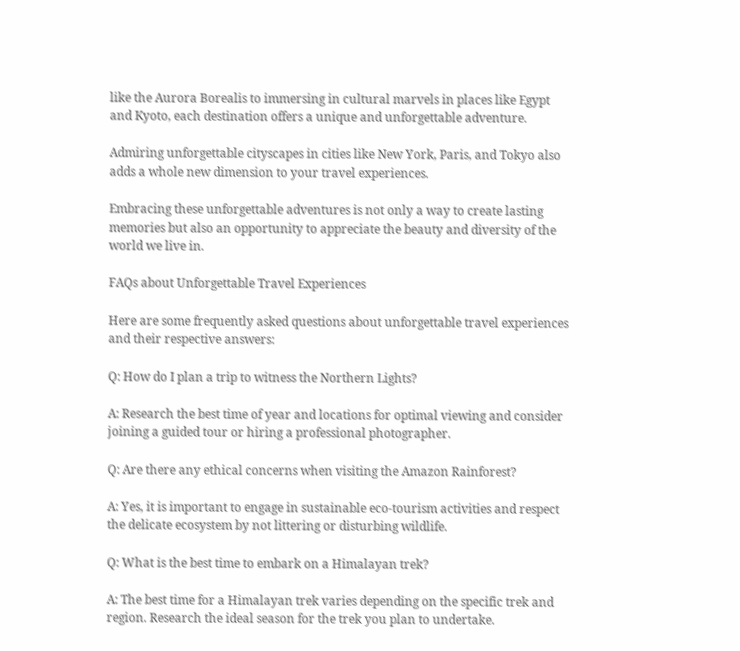like the Aurora Borealis to immersing in cultural marvels in places like Egypt and Kyoto, each destination offers a unique and unforgettable adventure.

Admiring unforgettable cityscapes in cities like New York, Paris, and Tokyo also adds a whole new dimension to your travel experiences.

Embracing these unforgettable adventures is not only a way to create lasting memories but also an opportunity to appreciate the beauty and diversity of the world we live in.

FAQs about Unforgettable Travel Experiences

Here are some frequently asked questions about unforgettable travel experiences and their respective answers:

Q: How do I plan a trip to witness the Northern Lights?

A: Research the best time of year and locations for optimal viewing and consider joining a guided tour or hiring a professional photographer.

Q: Are there any ethical concerns when visiting the Amazon Rainforest?

A: Yes, it is important to engage in sustainable eco-tourism activities and respect the delicate ecosystem by not littering or disturbing wildlife.

Q: What is the best time to embark on a Himalayan trek?

A: The best time for a Himalayan trek varies depending on the specific trek and region. Research the ideal season for the trek you plan to undertake.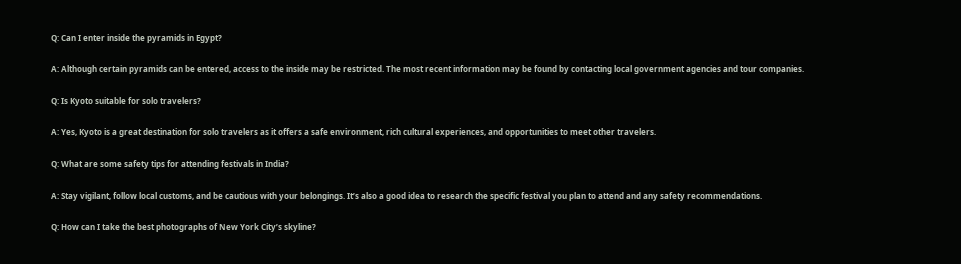Q: Can I enter inside the pyramids in Egypt?

A: Although certain pyramids can be entered, access to the inside may be restricted. The most recent information may be found by contacting local government agencies and tour companies.

Q: Is Kyoto suitable for solo travelers?

A: Yes, Kyoto is a great destination for solo travelers as it offers a safe environment, rich cultural experiences, and opportunities to meet other travelers.

Q: What are some safety tips for attending festivals in India?

A: Stay vigilant, follow local customs, and be cautious with your belongings. It’s also a good idea to research the specific festival you plan to attend and any safety recommendations.

Q: How can I take the best photographs of New York City’s skyline?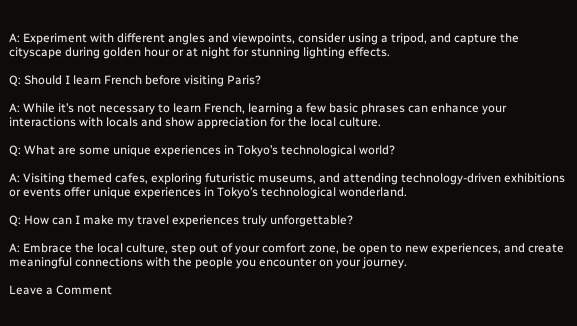A: Experiment with different angles and viewpoints, consider using a tripod, and capture the cityscape during golden hour or at night for stunning lighting effects.

Q: Should I learn French before visiting Paris?

A: While it’s not necessary to learn French, learning a few basic phrases can enhance your interactions with locals and show appreciation for the local culture.

Q: What are some unique experiences in Tokyo’s technological world?

A: Visiting themed cafes, exploring futuristic museums, and attending technology-driven exhibitions or events offer unique experiences in Tokyo’s technological wonderland.

Q: How can I make my travel experiences truly unforgettable?

A: Embrace the local culture, step out of your comfort zone, be open to new experiences, and create meaningful connections with the people you encounter on your journey.

Leave a Comment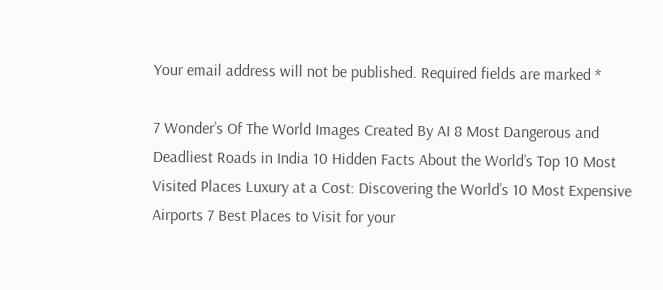Your email address will not be published. Required fields are marked *

7 Wonder’s Of The World Images Created By AI 8 Most Dangerous and Deadliest Roads in India 10 Hidden Facts About the World’s Top 10 Most Visited Places Luxury at a Cost: Discovering the World’s 10 Most Expensive Airports 7 Best Places to Visit for your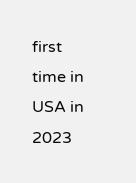first time in USA in 2023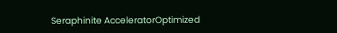Seraphinite AcceleratorOptimized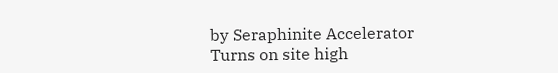by Seraphinite Accelerator
Turns on site high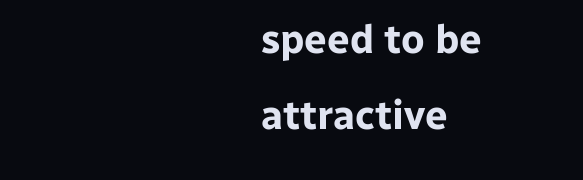speed to be attractive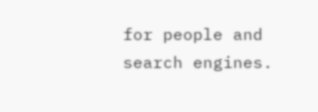for people and search engines.